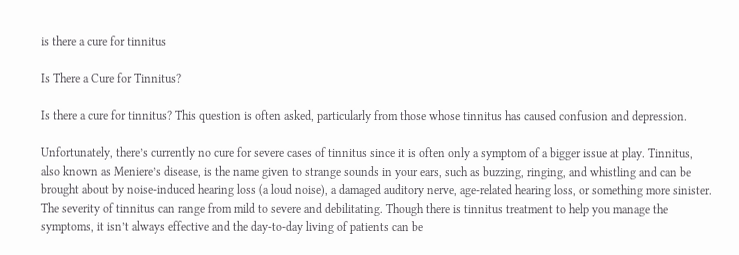is there a cure for tinnitus

Is There a Cure for Tinnitus?

Is there a cure for tinnitus? This question is often asked, particularly from those whose tinnitus has caused confusion and depression.

Unfortunately, there’s currently no cure for severe cases of tinnitus since it is often only a symptom of a bigger issue at play. Tinnitus, also known as Meniere’s disease, is the name given to strange sounds in your ears, such as buzzing, ringing, and whistling and can be brought about by noise-induced hearing loss (a loud noise), a damaged auditory nerve, age-related hearing loss, or something more sinister. The severity of tinnitus can range from mild to severe and debilitating. Though there is tinnitus treatment to help you manage the symptoms, it isn’t always effective and the day-to-day living of patients can be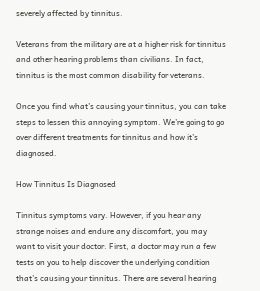severely affected by tinnitus.

Veterans from the military are at a higher risk for tinnitus and other hearing problems than civilians. In fact, tinnitus is the most common disability for veterans.

Once you find what’s causing your tinnitus, you can take steps to lessen this annoying symptom. We’re going to go over different treatments for tinnitus and how it’s diagnosed.

How Tinnitus Is Diagnosed

Tinnitus symptoms vary. However, if you hear any strange noises and endure any discomfort, you may want to visit your doctor. First, a doctor may run a few tests on you to help discover the underlying condition that’s causing your tinnitus. There are several hearing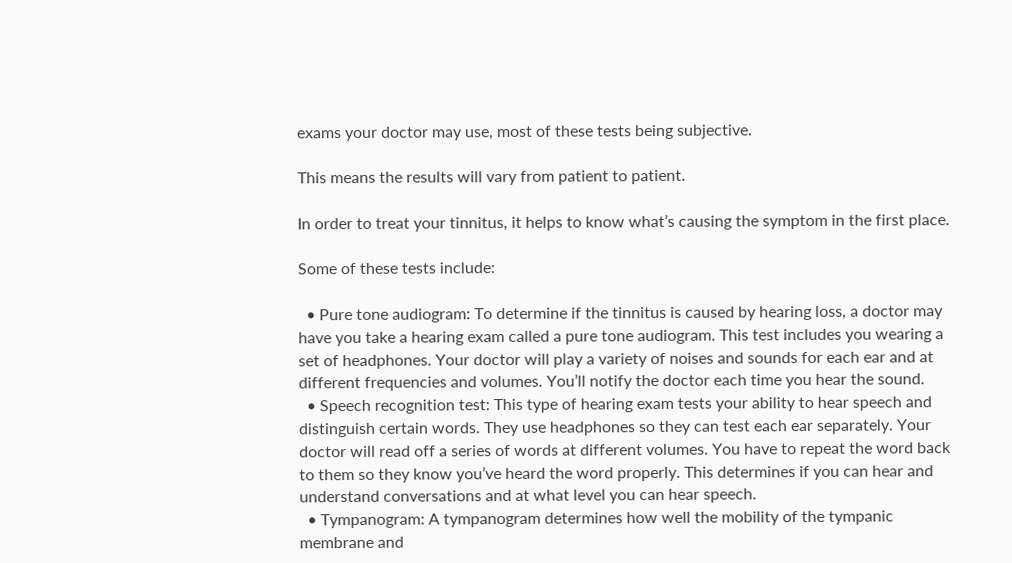exams your doctor may use, most of these tests being subjective.

This means the results will vary from patient to patient.

In order to treat your tinnitus, it helps to know what’s causing the symptom in the first place.

Some of these tests include:

  • Pure tone audiogram: To determine if the tinnitus is caused by hearing loss, a doctor may have you take a hearing exam called a pure tone audiogram. This test includes you wearing a set of headphones. Your doctor will play a variety of noises and sounds for each ear and at different frequencies and volumes. You’ll notify the doctor each time you hear the sound.
  • Speech recognition test: This type of hearing exam tests your ability to hear speech and distinguish certain words. They use headphones so they can test each ear separately. Your doctor will read off a series of words at different volumes. You have to repeat the word back to them so they know you’ve heard the word properly. This determines if you can hear and understand conversations and at what level you can hear speech.
  • Tympanogram: A tympanogram determines how well the mobility of the tympanic membrane and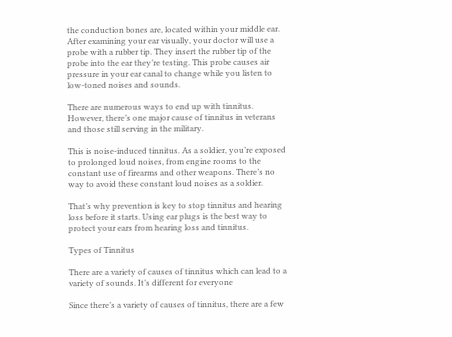the conduction bones are, located within your middle ear. After examining your ear visually, your doctor will use a probe with a rubber tip. They insert the rubber tip of the probe into the ear they’re testing. This probe causes air pressure in your ear canal to change while you listen to low-toned noises and sounds.

There are numerous ways to end up with tinnitus. However, there’s one major cause of tinnitus in veterans and those still serving in the military.

This is noise-induced tinnitus. As a soldier, you’re exposed to prolonged loud noises, from engine rooms to the constant use of firearms and other weapons. There’s no way to avoid these constant loud noises as a soldier.

That’s why prevention is key to stop tinnitus and hearing loss before it starts. Using ear plugs is the best way to protect your ears from hearing loss and tinnitus.

Types of Tinnitus

There are a variety of causes of tinnitus which can lead to a variety of sounds. It’s different for everyone

Since there’s a variety of causes of tinnitus, there are a few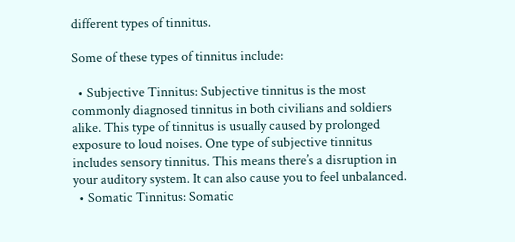different types of tinnitus.

Some of these types of tinnitus include:

  • Subjective Tinnitus: Subjective tinnitus is the most commonly diagnosed tinnitus in both civilians and soldiers alike. This type of tinnitus is usually caused by prolonged exposure to loud noises. One type of subjective tinnitus includes sensory tinnitus. This means there’s a disruption in your auditory system. It can also cause you to feel unbalanced.
  • Somatic Tinnitus: Somatic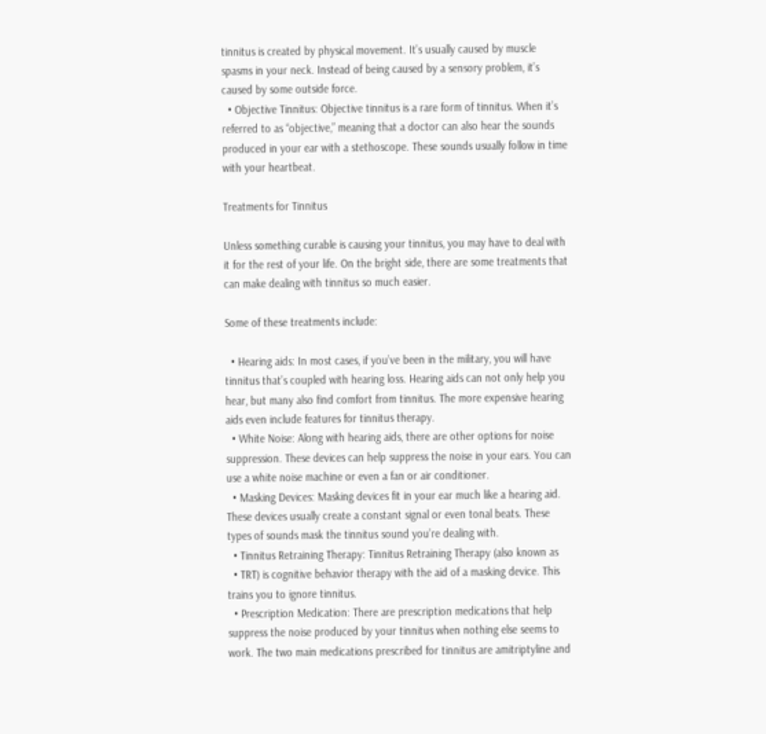tinnitus is created by physical movement. It’s usually caused by muscle spasms in your neck. Instead of being caused by a sensory problem, it’s caused by some outside force.
  • Objective Tinnitus: Objective tinnitus is a rare form of tinnitus. When it’s referred to as “objective,” meaning that a doctor can also hear the sounds produced in your ear with a stethoscope. These sounds usually follow in time with your heartbeat.

Treatments for Tinnitus

Unless something curable is causing your tinnitus, you may have to deal with it for the rest of your life. On the bright side, there are some treatments that can make dealing with tinnitus so much easier.

Some of these treatments include:

  • Hearing aids: In most cases, if you’ve been in the military, you will have tinnitus that’s coupled with hearing loss. Hearing aids can not only help you hear, but many also find comfort from tinnitus. The more expensive hearing aids even include features for tinnitus therapy.
  • White Noise: Along with hearing aids, there are other options for noise suppression. These devices can help suppress the noise in your ears. You can use a white noise machine or even a fan or air conditioner.
  • Masking Devices: Masking devices fit in your ear much like a hearing aid. These devices usually create a constant signal or even tonal beats. These types of sounds mask the tinnitus sound you’re dealing with.
  • Tinnitus Retraining Therapy: Tinnitus Retraining Therapy (also known as
  • TRT) is cognitive behavior therapy with the aid of a masking device. This trains you to ignore tinnitus.
  • Prescription Medication: There are prescription medications that help suppress the noise produced by your tinnitus when nothing else seems to work. The two main medications prescribed for tinnitus are amitriptyline and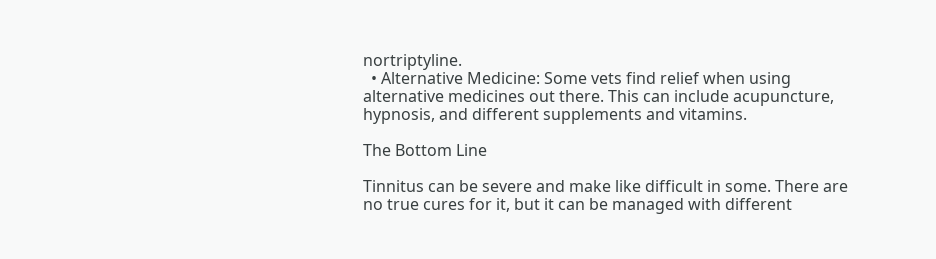nortriptyline.
  • Alternative Medicine: Some vets find relief when using alternative medicines out there. This can include acupuncture, hypnosis, and different supplements and vitamins.

The Bottom Line

Tinnitus can be severe and make like difficult in some. There are no true cures for it, but it can be managed with different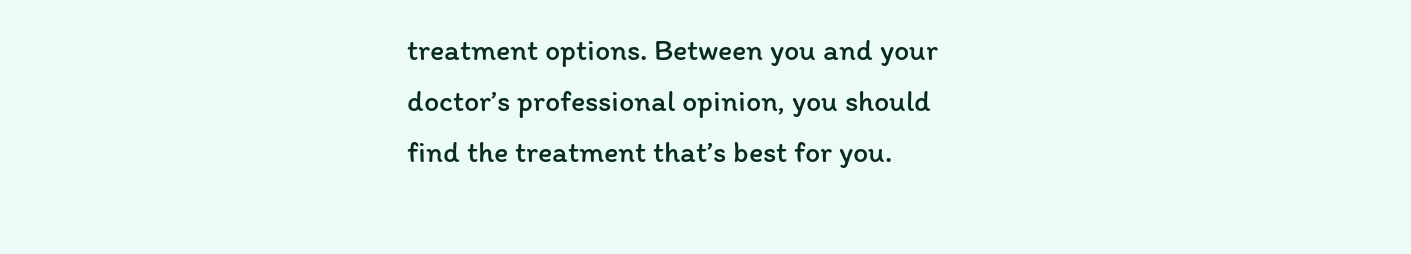treatment options. Between you and your doctor’s professional opinion, you should find the treatment that’s best for you.